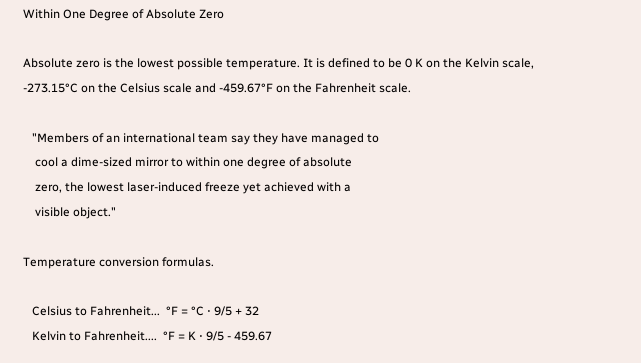Within One Degree of Absolute Zero

Absolute zero is the lowest possible temperature. It is defined to be 0 K on the Kelvin scale, -273.15°C on the Celsius scale and -459.67°F on the Fahrenheit scale.

   "Members of an international team say they have managed to
    cool a dime-sized mirror to within one degree of absolute
    zero, the lowest laser-induced freeze yet achieved with a
    visible object."

Temperature conversion formulas.

   Celsius to Fahrenheit...  °F = °C ⋅ 9/5 + 32
   Kelvin to Fahrenheit....  °F = K ⋅ 9/5 - 459.67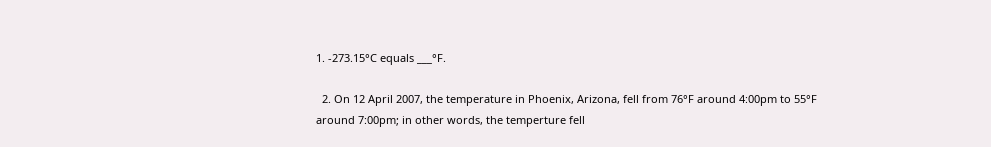1. -273.15°C equals ___°F.

  2. On 12 April 2007, the temperature in Phoenix, Arizona, fell from 76°F around 4:00pm to 55°F around 7:00pm; in other words, the temperture fell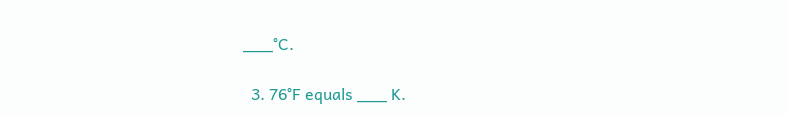___°C.

  3. 76°F equals ___ K.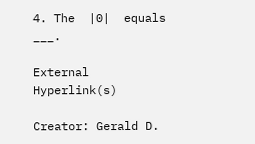4. The  |0|  equals ___.

External Hyperlink(s)

Creator: Gerald D.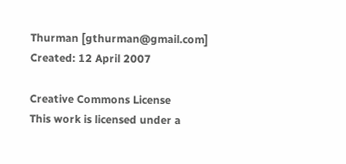Thurman [gthurman@gmail.com]
Created: 12 April 2007

Creative Commons License
This work is licensed under a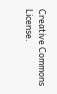Creative Commons License.